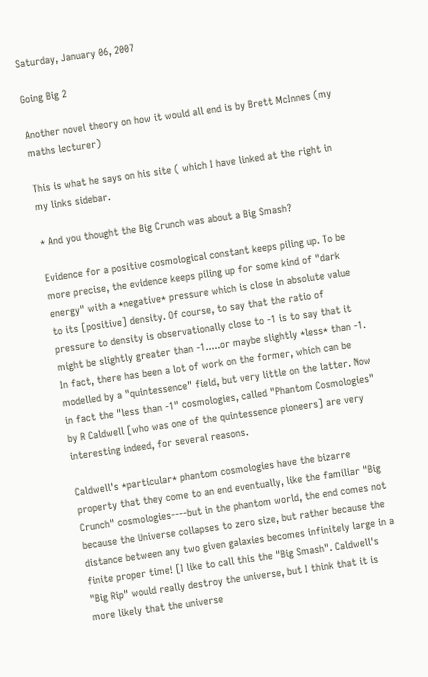Saturday, January 06, 2007

Going Big 2

Another novel theory on how it would all end is by Brett McInnes (my maths lecturer)

This is what he says on his site ( which I have linked at the right in my links sidebar.

* And you thought the Big Crunch was about a Big Smash?

Evidence for a positive cosmological constant keeps piling up. To be more precise, the evidence keeps piling up for some kind of "dark energy" with a *negative* pressure which is close in absolute value to its [positive] density. Of course, to say that the ratio of pressure to density is observationally close to -1 is to say that it might be slightly greater than -1.....or maybe slightly *less* than -1. In fact, there has been a lot of work on the former, which can be modelled by a "quintessence" field, but very little on the latter. Now in fact the "less than -1" cosmologies, called "Phantom Cosmologies" by R Caldwell [who was one of the quintessence pioneers] are very interesting indeed, for several reasons.

Caldwell's *particular* phantom cosmologies have the bizarre property that they come to an end eventually, like the familiar "Big Crunch" cosmologies----but in the phantom world, the end comes not because the Universe collapses to zero size, but rather because the distance between any two given galaxies becomes infinitely large in a finite proper time! [I like to call this the "Big Smash". Caldwell's "Big Rip" would really destroy the universe, but I think that it is more likely that the universe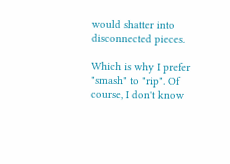would shatter into disconnected pieces.

Which is why I prefer "smash" to "rip". Of course, I don't know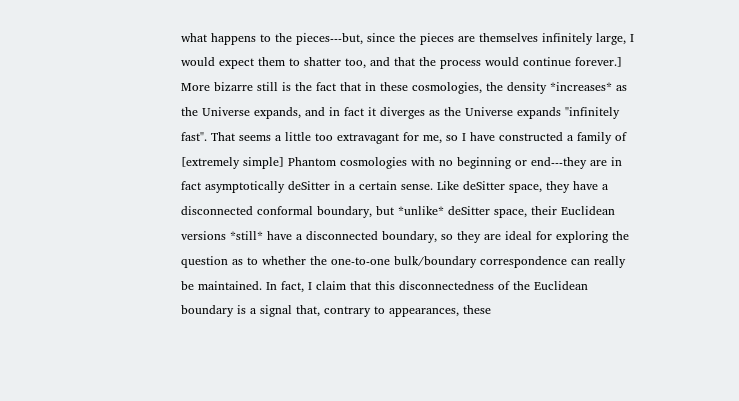what happens to the pieces---but, since the pieces are themselves infinitely large, I would expect them to shatter too, and that the process would continue forever.] More bizarre still is the fact that in these cosmologies, the density *increases* as the Universe expands, and in fact it diverges as the Universe expands "infinitely fast". That seems a little too extravagant for me, so I have constructed a family of [extremely simple] Phantom cosmologies with no beginning or end---they are in fact asymptotically deSitter in a certain sense. Like deSitter space, they have a disconnected conformal boundary, but *unlike* deSitter space, their Euclidean versions *still* have a disconnected boundary, so they are ideal for exploring the question as to whether the one-to-one bulk/boundary correspondence can really be maintained. In fact, I claim that this disconnectedness of the Euclidean boundary is a signal that, contrary to appearances, these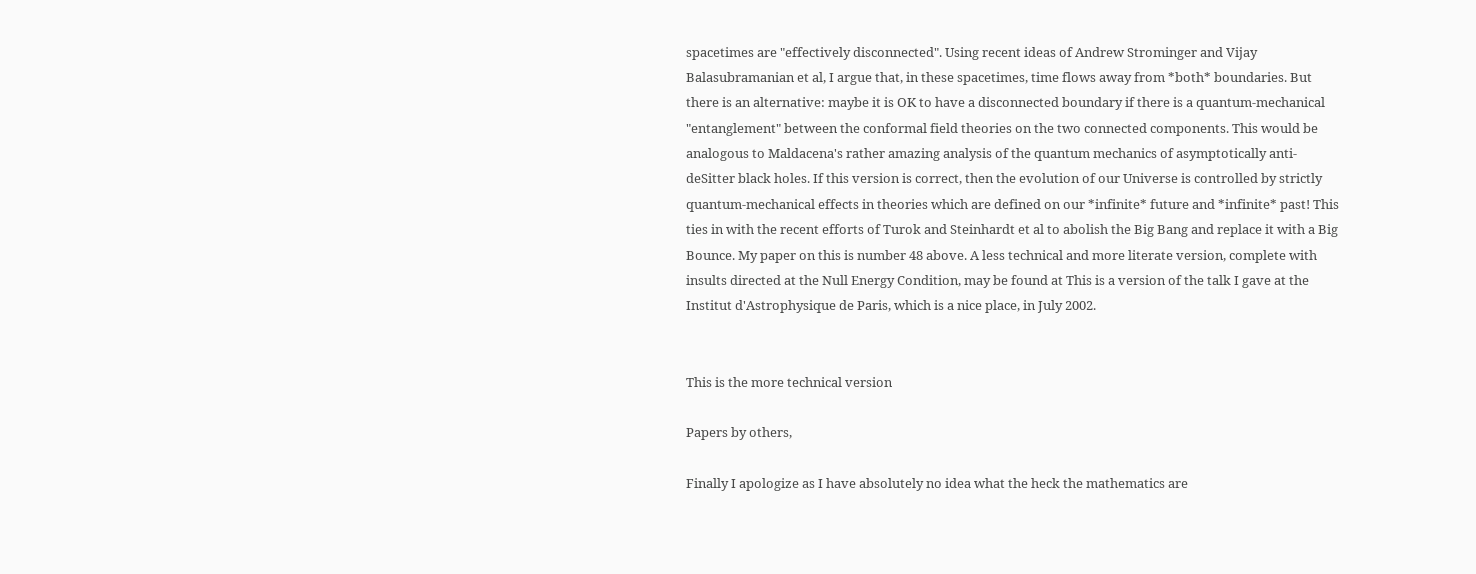spacetimes are "effectively disconnected". Using recent ideas of Andrew Strominger and Vijay Balasubramanian et al, I argue that, in these spacetimes, time flows away from *both* boundaries. But there is an alternative: maybe it is OK to have a disconnected boundary if there is a quantum-mechanical "entanglement" between the conformal field theories on the two connected components. This would be analogous to Maldacena's rather amazing analysis of the quantum mechanics of asymptotically anti-deSitter black holes. If this version is correct, then the evolution of our Universe is controlled by strictly quantum-mechanical effects in theories which are defined on our *infinite* future and *infinite* past! This ties in with the recent efforts of Turok and Steinhardt et al to abolish the Big Bang and replace it with a Big Bounce. My paper on this is number 48 above. A less technical and more literate version, complete with insults directed at the Null Energy Condition, may be found at This is a version of the talk I gave at the Institut d'Astrophysique de Paris, which is a nice place, in July 2002.


This is the more technical version

Papers by others,

Finally I apologize as I have absolutely no idea what the heck the mathematics are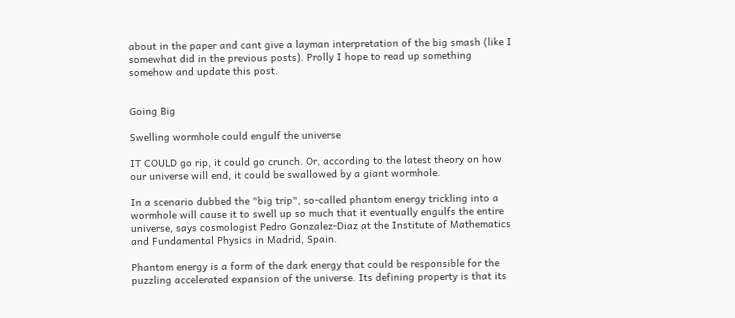about in the paper and cant give a layman interpretation of the big smash (like I somewhat did in the previous posts). Prolly I hope to read up something somehow and update this post.


Going Big

Swelling wormhole could engulf the universe

IT COULD go rip, it could go crunch. Or, according to the latest theory on how our universe will end, it could be swallowed by a giant wormhole.

In a scenario dubbed the "big trip", so-called phantom energy trickling into a wormhole will cause it to swell up so much that it eventually engulfs the entire universe, says cosmologist Pedro Gonzalez-Diaz at the Institute of Mathematics and Fundamental Physics in Madrid, Spain.

Phantom energy is a form of the dark energy that could be responsible for the puzzling accelerated expansion of the universe. Its defining property is that its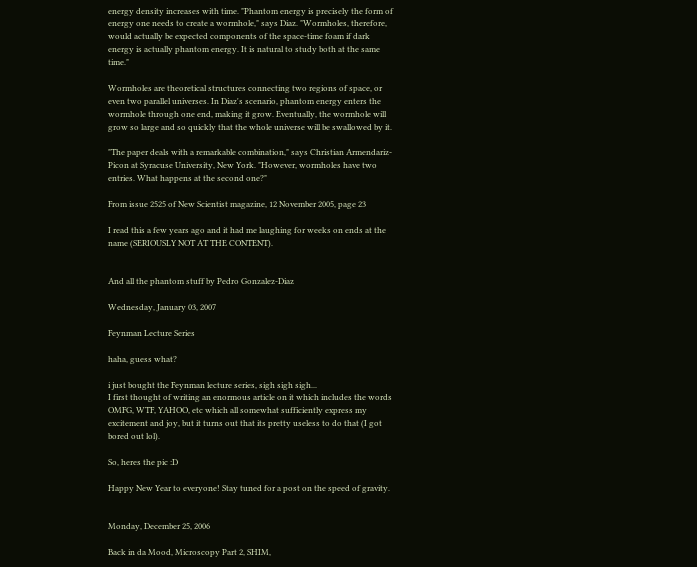energy density increases with time. "Phantom energy is precisely the form of energy one needs to create a wormhole," says Diaz. "Wormholes, therefore, would actually be expected components of the space-time foam if dark energy is actually phantom energy. It is natural to study both at the same time."

Wormholes are theoretical structures connecting two regions of space, or even two parallel universes. In Diaz's scenario, phantom energy enters the wormhole through one end, making it grow. Eventually, the wormhole will grow so large and so quickly that the whole universe will be swallowed by it.

"The paper deals with a remarkable combination," says Christian Armendariz-Picon at Syracuse University, New York. "However, wormholes have two entries. What happens at the second one?"

From issue 2525 of New Scientist magazine, 12 November 2005, page 23

I read this a few years ago and it had me laughing for weeks on ends at the name (SERIOUSLY NOT AT THE CONTENT).


And all the phantom stuff by Pedro Gonzalez-Diaz

Wednesday, January 03, 2007

Feynman Lecture Series

haha, guess what?

i just bought the Feynman lecture series, sigh sigh sigh...
I first thought of writing an enormous article on it which includes the words OMFG, WTF, YAHOO, etc which all somewhat sufficiently express my excitement and joy, but it turns out that its pretty useless to do that (I got bored out lol).

So, heres the pic :D

Happy New Year to everyone! Stay tuned for a post on the speed of gravity.


Monday, December 25, 2006

Back in da Mood, Microscopy Part 2, SHIM,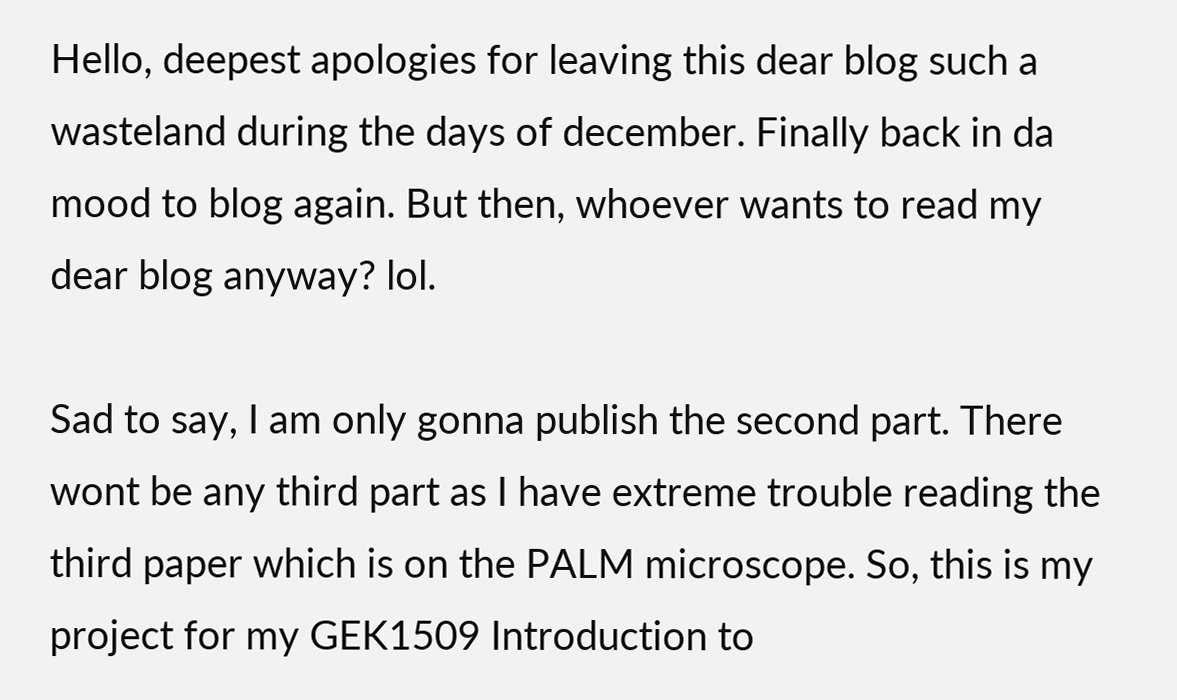Hello, deepest apologies for leaving this dear blog such a wasteland during the days of december. Finally back in da mood to blog again. But then, whoever wants to read my dear blog anyway? lol.

Sad to say, I am only gonna publish the second part. There wont be any third part as I have extreme trouble reading the third paper which is on the PALM microscope. So, this is my project for my GEK1509 Introduction to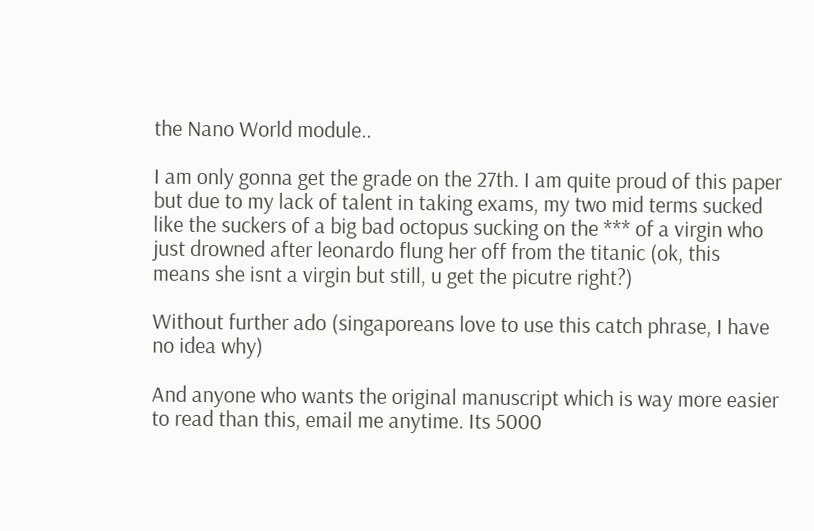the Nano World module..

I am only gonna get the grade on the 27th. I am quite proud of this paper but due to my lack of talent in taking exams, my two mid terms sucked like the suckers of a big bad octopus sucking on the *** of a virgin who just drowned after leonardo flung her off from the titanic (ok, this means she isnt a virgin but still, u get the picutre right?)

Without further ado (singaporeans love to use this catch phrase, I have no idea why)

And anyone who wants the original manuscript which is way more easier to read than this, email me anytime. Its 5000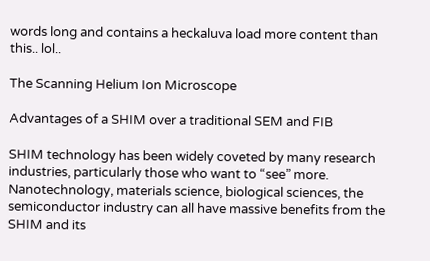words long and contains a heckaluva load more content than this.. lol..

The Scanning Helium Ion Microscope

Advantages of a SHIM over a traditional SEM and FIB

SHIM technology has been widely coveted by many research industries, particularly those who want to “see” more. Nanotechnology, materials science, biological sciences, the semiconductor industry can all have massive benefits from the SHIM and its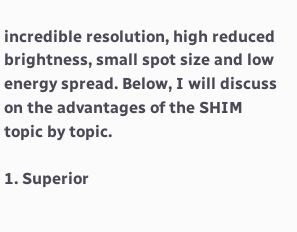incredible resolution, high reduced brightness, small spot size and low energy spread. Below, I will discuss on the advantages of the SHIM topic by topic.

1. Superior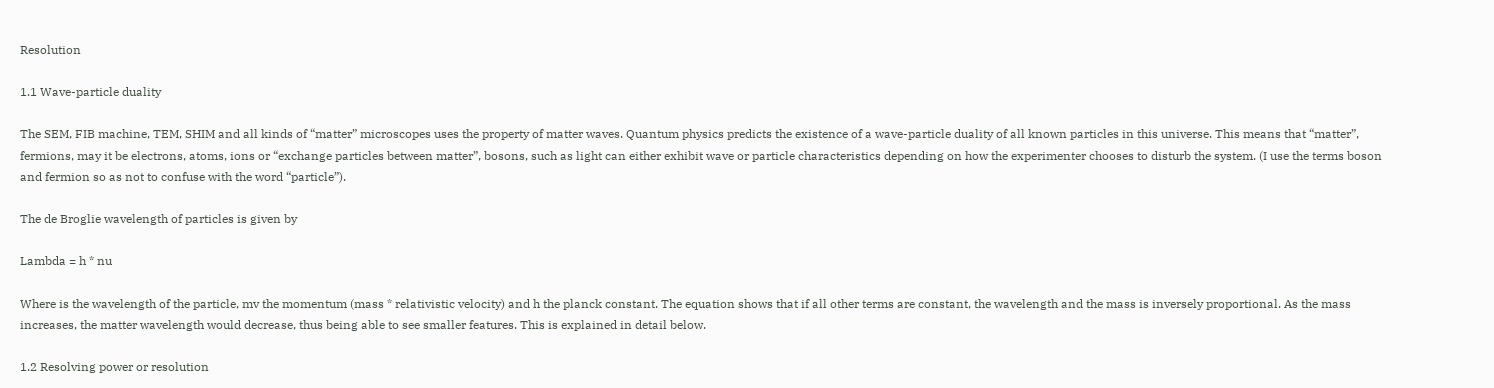Resolution

1.1 Wave-particle duality

The SEM, FIB machine, TEM, SHIM and all kinds of “matter” microscopes uses the property of matter waves. Quantum physics predicts the existence of a wave-particle duality of all known particles in this universe. This means that “matter”, fermions, may it be electrons, atoms, ions or “exchange particles between matter”, bosons, such as light can either exhibit wave or particle characteristics depending on how the experimenter chooses to disturb the system. (I use the terms boson and fermion so as not to confuse with the word “particle”).

The de Broglie wavelength of particles is given by

Lambda = h * nu

Where is the wavelength of the particle, mv the momentum (mass * relativistic velocity) and h the planck constant. The equation shows that if all other terms are constant, the wavelength and the mass is inversely proportional. As the mass increases, the matter wavelength would decrease, thus being able to see smaller features. This is explained in detail below.

1.2 Resolving power or resolution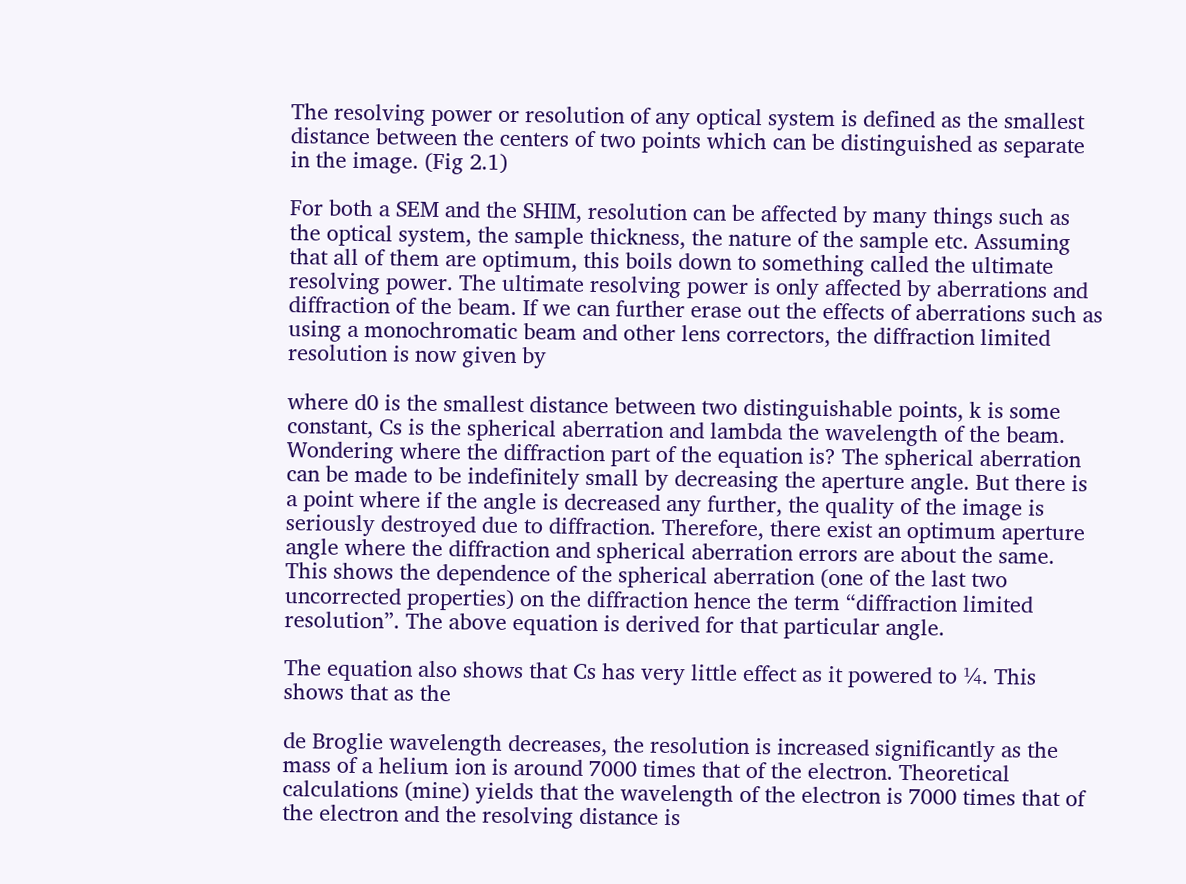The resolving power or resolution of any optical system is defined as the smallest distance between the centers of two points which can be distinguished as separate in the image. (Fig 2.1)

For both a SEM and the SHIM, resolution can be affected by many things such as the optical system, the sample thickness, the nature of the sample etc. Assuming that all of them are optimum, this boils down to something called the ultimate resolving power. The ultimate resolving power is only affected by aberrations and diffraction of the beam. If we can further erase out the effects of aberrations such as using a monochromatic beam and other lens correctors, the diffraction limited resolution is now given by

where d0 is the smallest distance between two distinguishable points, k is some constant, Cs is the spherical aberration and lambda the wavelength of the beam. Wondering where the diffraction part of the equation is? The spherical aberration can be made to be indefinitely small by decreasing the aperture angle. But there is a point where if the angle is decreased any further, the quality of the image is seriously destroyed due to diffraction. Therefore, there exist an optimum aperture angle where the diffraction and spherical aberration errors are about the same. This shows the dependence of the spherical aberration (one of the last two uncorrected properties) on the diffraction hence the term “diffraction limited resolution”. The above equation is derived for that particular angle.

The equation also shows that Cs has very little effect as it powered to ¼. This shows that as the

de Broglie wavelength decreases, the resolution is increased significantly as the mass of a helium ion is around 7000 times that of the electron. Theoretical calculations (mine) yields that the wavelength of the electron is 7000 times that of the electron and the resolving distance is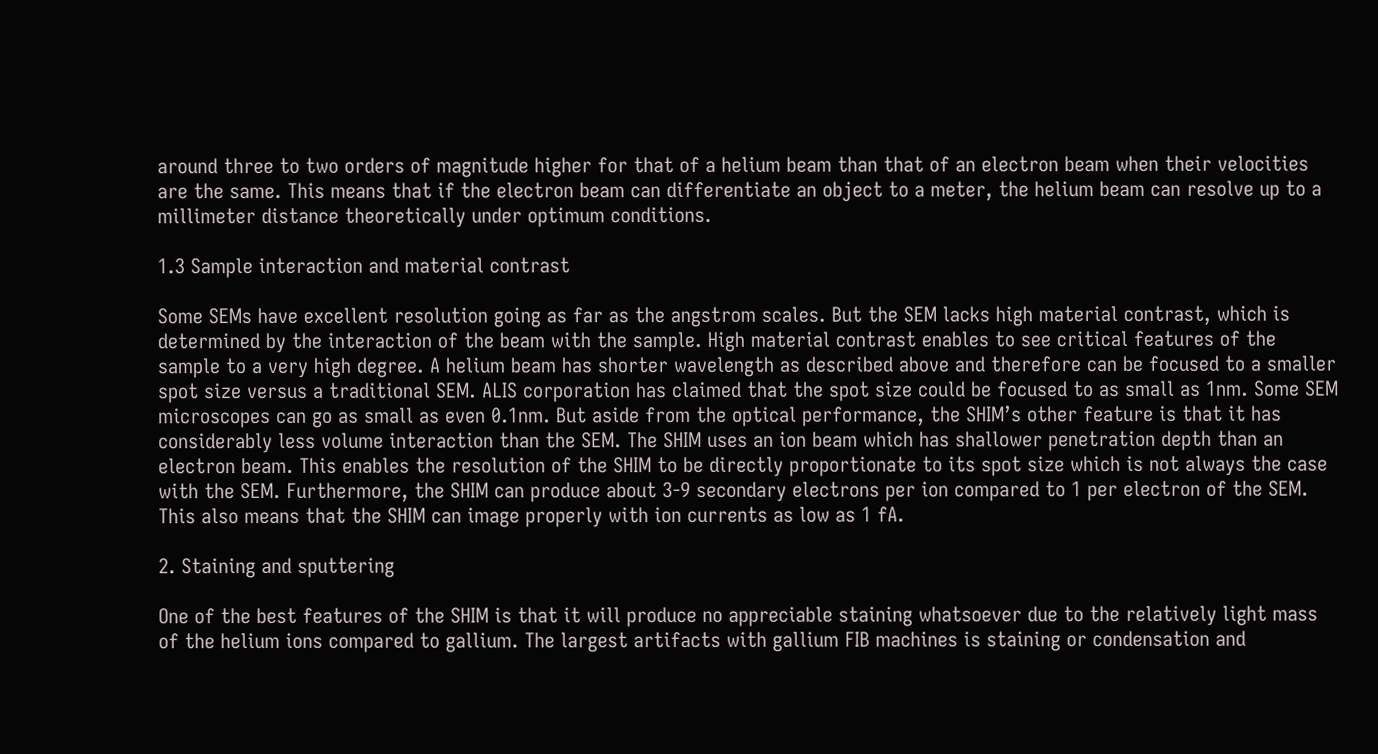around three to two orders of magnitude higher for that of a helium beam than that of an electron beam when their velocities are the same. This means that if the electron beam can differentiate an object to a meter, the helium beam can resolve up to a millimeter distance theoretically under optimum conditions.

1.3 Sample interaction and material contrast

Some SEMs have excellent resolution going as far as the angstrom scales. But the SEM lacks high material contrast, which is determined by the interaction of the beam with the sample. High material contrast enables to see critical features of the sample to a very high degree. A helium beam has shorter wavelength as described above and therefore can be focused to a smaller spot size versus a traditional SEM. ALIS corporation has claimed that the spot size could be focused to as small as 1nm. Some SEM microscopes can go as small as even 0.1nm. But aside from the optical performance, the SHIM’s other feature is that it has considerably less volume interaction than the SEM. The SHIM uses an ion beam which has shallower penetration depth than an electron beam. This enables the resolution of the SHIM to be directly proportionate to its spot size which is not always the case with the SEM. Furthermore, the SHIM can produce about 3-9 secondary electrons per ion compared to 1 per electron of the SEM. This also means that the SHIM can image properly with ion currents as low as 1 fA.

2. Staining and sputtering

One of the best features of the SHIM is that it will produce no appreciable staining whatsoever due to the relatively light mass of the helium ions compared to gallium. The largest artifacts with gallium FIB machines is staining or condensation and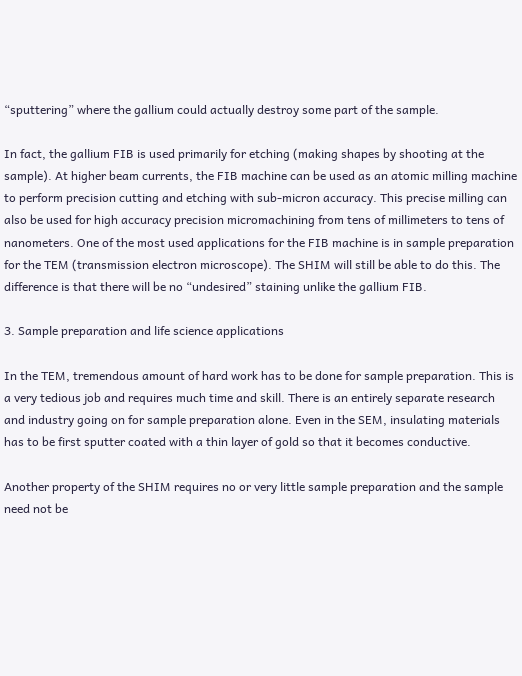“sputtering” where the gallium could actually destroy some part of the sample.

In fact, the gallium FIB is used primarily for etching (making shapes by shooting at the sample). At higher beam currents, the FIB machine can be used as an atomic milling machine to perform precision cutting and etching with sub-micron accuracy. This precise milling can also be used for high accuracy precision micromachining from tens of millimeters to tens of nanometers. One of the most used applications for the FIB machine is in sample preparation for the TEM (transmission electron microscope). The SHIM will still be able to do this. The difference is that there will be no “undesired” staining unlike the gallium FIB.

3. Sample preparation and life science applications

In the TEM, tremendous amount of hard work has to be done for sample preparation. This is a very tedious job and requires much time and skill. There is an entirely separate research and industry going on for sample preparation alone. Even in the SEM, insulating materials has to be first sputter coated with a thin layer of gold so that it becomes conductive.

Another property of the SHIM requires no or very little sample preparation and the sample need not be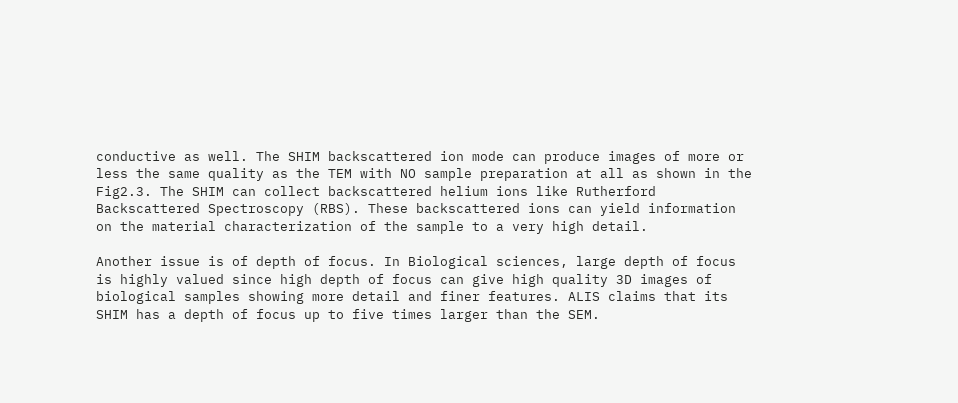conductive as well. The SHIM backscattered ion mode can produce images of more or less the same quality as the TEM with NO sample preparation at all as shown in the Fig2.3. The SHIM can collect backscattered helium ions like Rutherford Backscattered Spectroscopy (RBS). These backscattered ions can yield information on the material characterization of the sample to a very high detail.

Another issue is of depth of focus. In Biological sciences, large depth of focus is highly valued since high depth of focus can give high quality 3D images of biological samples showing more detail and finer features. ALIS claims that its SHIM has a depth of focus up to five times larger than the SEM.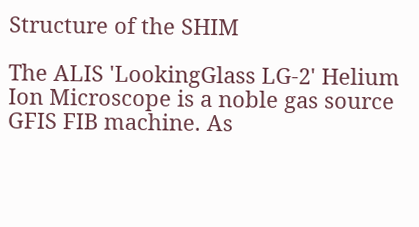Structure of the SHIM

The ALIS 'LookingGlass LG-2' Helium Ion Microscope is a noble gas source GFIS FIB machine. As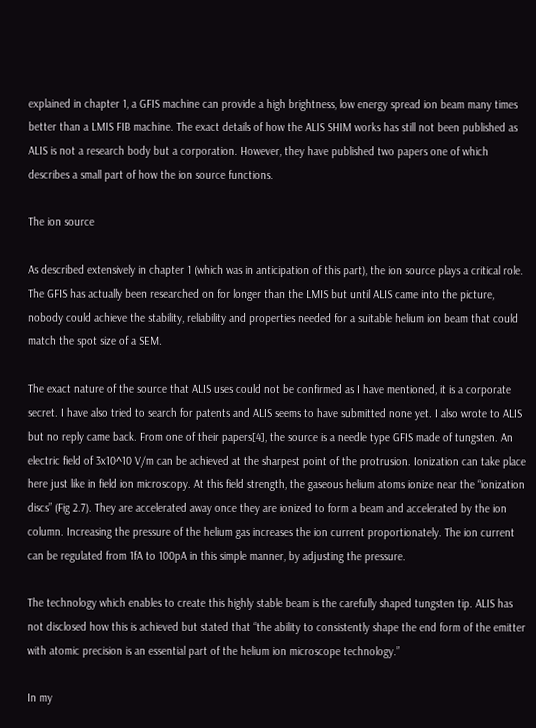explained in chapter 1, a GFIS machine can provide a high brightness, low energy spread ion beam many times better than a LMIS FIB machine. The exact details of how the ALIS SHIM works has still not been published as ALIS is not a research body but a corporation. However, they have published two papers one of which describes a small part of how the ion source functions.

The ion source

As described extensively in chapter 1 (which was in anticipation of this part), the ion source plays a critical role. The GFIS has actually been researched on for longer than the LMIS but until ALIS came into the picture, nobody could achieve the stability, reliability and properties needed for a suitable helium ion beam that could match the spot size of a SEM.

The exact nature of the source that ALIS uses could not be confirmed as I have mentioned, it is a corporate secret. I have also tried to search for patents and ALIS seems to have submitted none yet. I also wrote to ALIS but no reply came back. From one of their papers[4], the source is a needle type GFIS made of tungsten. An electric field of 3x10^10 V/m can be achieved at the sharpest point of the protrusion. Ionization can take place here just like in field ion microscopy. At this field strength, the gaseous helium atoms ionize near the “ionization discs” (Fig 2.7). They are accelerated away once they are ionized to form a beam and accelerated by the ion column. Increasing the pressure of the helium gas increases the ion current proportionately. The ion current can be regulated from 1fA to 100pA in this simple manner, by adjusting the pressure.

The technology which enables to create this highly stable beam is the carefully shaped tungsten tip. ALIS has not disclosed how this is achieved but stated that “the ability to consistently shape the end form of the emitter with atomic precision is an essential part of the helium ion microscope technology.”

In my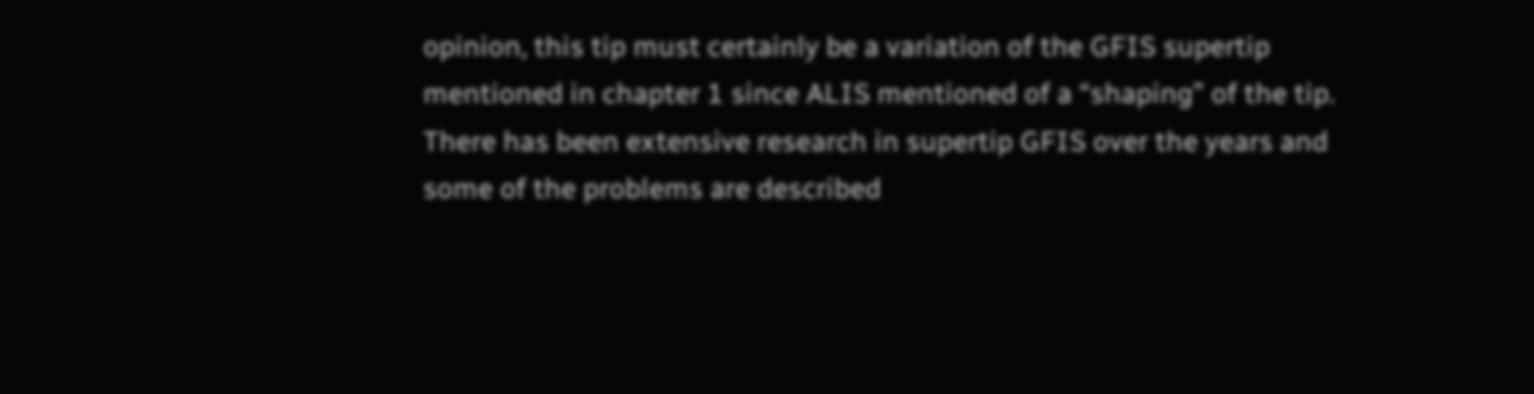opinion, this tip must certainly be a variation of the GFIS supertip mentioned in chapter 1 since ALIS mentioned of a “shaping” of the tip. There has been extensive research in supertip GFIS over the years and some of the problems are described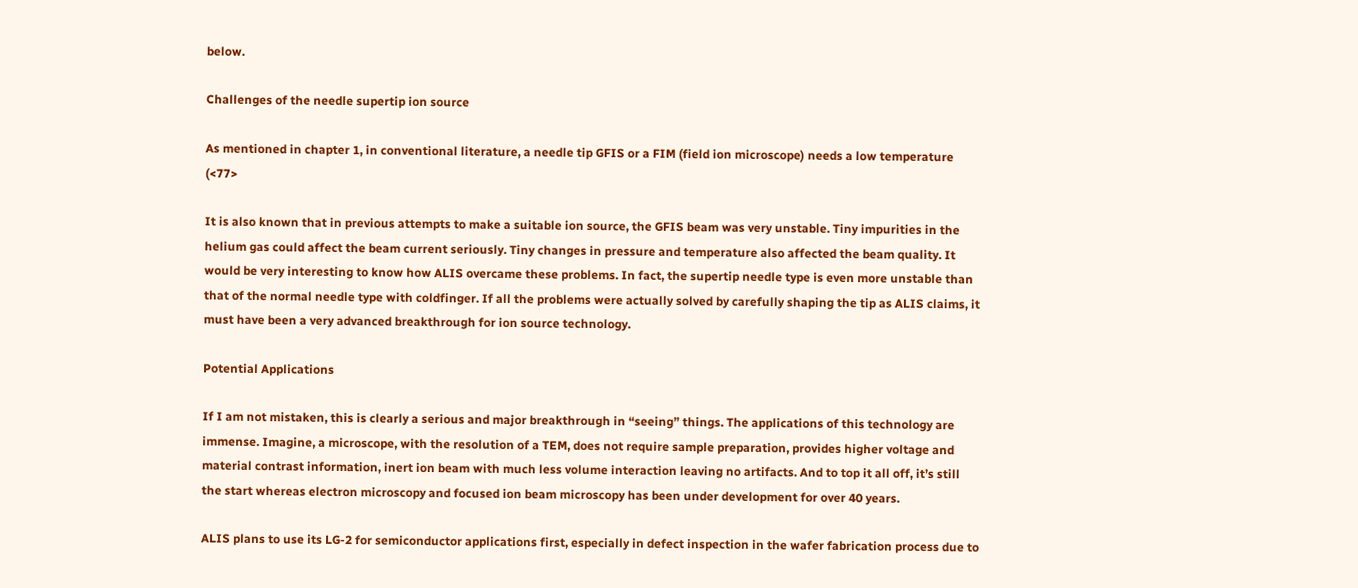below.

Challenges of the needle supertip ion source

As mentioned in chapter 1, in conventional literature, a needle tip GFIS or a FIM (field ion microscope) needs a low temperature (<77>

It is also known that in previous attempts to make a suitable ion source, the GFIS beam was very unstable. Tiny impurities in the helium gas could affect the beam current seriously. Tiny changes in pressure and temperature also affected the beam quality. It would be very interesting to know how ALIS overcame these problems. In fact, the supertip needle type is even more unstable than that of the normal needle type with coldfinger. If all the problems were actually solved by carefully shaping the tip as ALIS claims, it must have been a very advanced breakthrough for ion source technology.

Potential Applications

If I am not mistaken, this is clearly a serious and major breakthrough in “seeing” things. The applications of this technology are immense. Imagine, a microscope, with the resolution of a TEM, does not require sample preparation, provides higher voltage and material contrast information, inert ion beam with much less volume interaction leaving no artifacts. And to top it all off, it’s still the start whereas electron microscopy and focused ion beam microscopy has been under development for over 40 years.

ALIS plans to use its LG-2 for semiconductor applications first, especially in defect inspection in the wafer fabrication process due to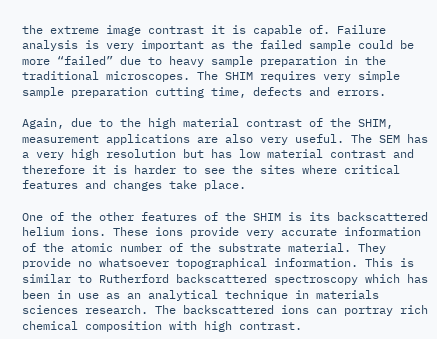the extreme image contrast it is capable of. Failure analysis is very important as the failed sample could be more “failed” due to heavy sample preparation in the traditional microscopes. The SHIM requires very simple sample preparation cutting time, defects and errors.

Again, due to the high material contrast of the SHIM, measurement applications are also very useful. The SEM has a very high resolution but has low material contrast and therefore it is harder to see the sites where critical features and changes take place.

One of the other features of the SHIM is its backscattered helium ions. These ions provide very accurate information of the atomic number of the substrate material. They provide no whatsoever topographical information. This is similar to Rutherford backscattered spectroscopy which has been in use as an analytical technique in materials sciences research. The backscattered ions can portray rich chemical composition with high contrast.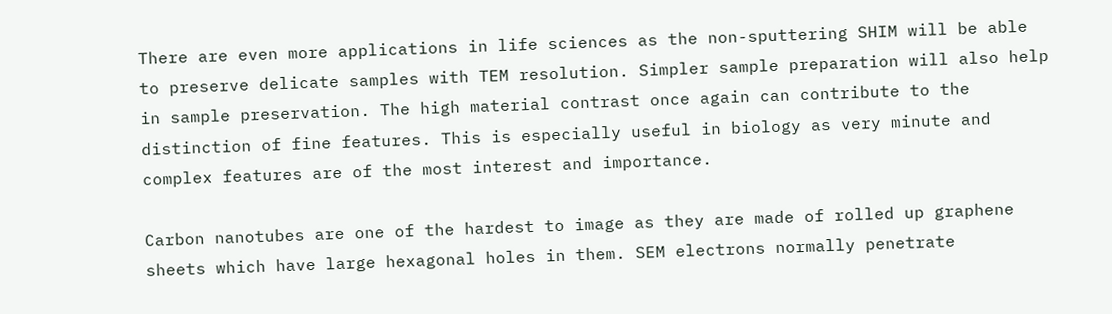There are even more applications in life sciences as the non-sputtering SHIM will be able to preserve delicate samples with TEM resolution. Simpler sample preparation will also help in sample preservation. The high material contrast once again can contribute to the distinction of fine features. This is especially useful in biology as very minute and complex features are of the most interest and importance.

Carbon nanotubes are one of the hardest to image as they are made of rolled up graphene sheets which have large hexagonal holes in them. SEM electrons normally penetrate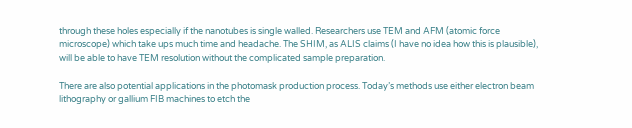through these holes especially if the nanotubes is single walled. Researchers use TEM and AFM (atomic force microscope) which take ups much time and headache. The SHIM, as ALIS claims (I have no idea how this is plausible), will be able to have TEM resolution without the complicated sample preparation.

There are also potential applications in the photomask production process. Today’s methods use either electron beam lithography or gallium FIB machines to etch the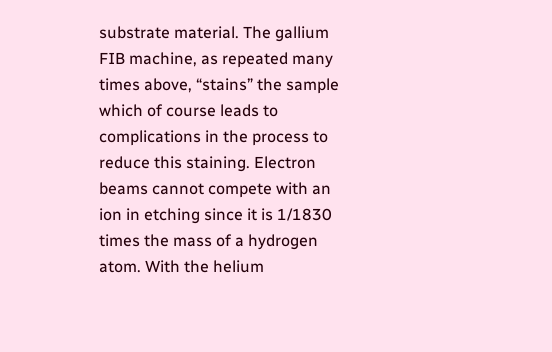substrate material. The gallium FIB machine, as repeated many times above, “stains” the sample which of course leads to complications in the process to reduce this staining. Electron beams cannot compete with an ion in etching since it is 1/1830 times the mass of a hydrogen atom. With the helium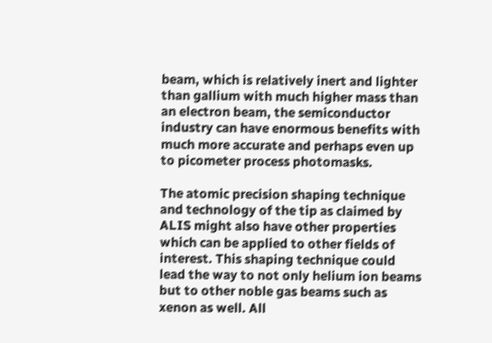beam, which is relatively inert and lighter than gallium with much higher mass than an electron beam, the semiconductor industry can have enormous benefits with much more accurate and perhaps even up to picometer process photomasks.

The atomic precision shaping technique and technology of the tip as claimed by ALIS might also have other properties which can be applied to other fields of interest. This shaping technique could lead the way to not only helium ion beams but to other noble gas beams such as xenon as well. All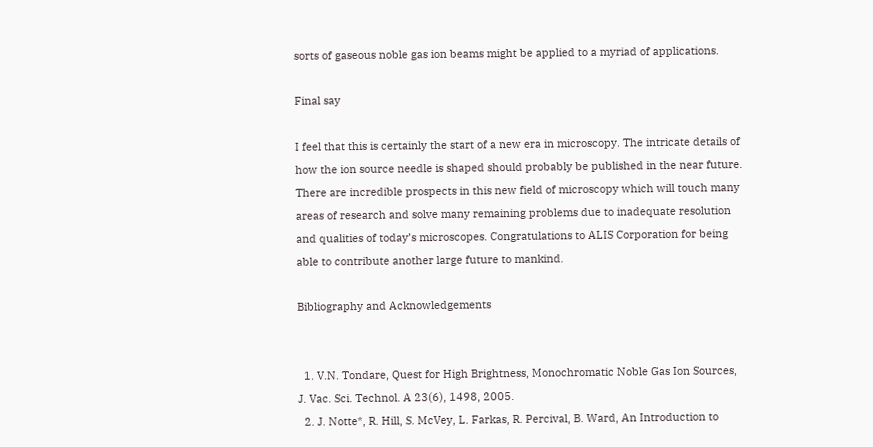sorts of gaseous noble gas ion beams might be applied to a myriad of applications.

Final say

I feel that this is certainly the start of a new era in microscopy. The intricate details of how the ion source needle is shaped should probably be published in the near future. There are incredible prospects in this new field of microscopy which will touch many areas of research and solve many remaining problems due to inadequate resolution and qualities of today’s microscopes. Congratulations to ALIS Corporation for being able to contribute another large future to mankind.

Bibliography and Acknowledgements


  1. V.N. Tondare, Quest for High Brightness, Monochromatic Noble Gas Ion Sources, J. Vac. Sci. Technol. A 23(6), 1498, 2005.
  2. J. Notte*, R. Hill, S. McVey, L. Farkas, R. Percival, B. Ward, An Introduction to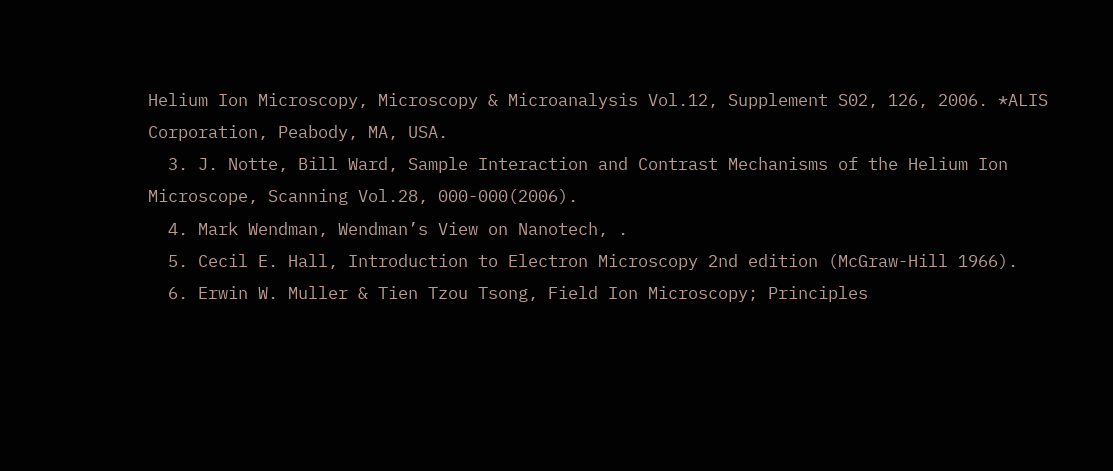Helium Ion Microscopy, Microscopy & Microanalysis Vol.12, Supplement S02, 126, 2006. *ALIS Corporation, Peabody, MA, USA.
  3. J. Notte, Bill Ward, Sample Interaction and Contrast Mechanisms of the Helium Ion Microscope, Scanning Vol.28, 000-000(2006).
  4. Mark Wendman, Wendman’s View on Nanotech, .
  5. Cecil E. Hall, Introduction to Electron Microscopy 2nd edition (McGraw-Hill 1966).
  6. Erwin W. Muller & Tien Tzou Tsong, Field Ion Microscopy; Principles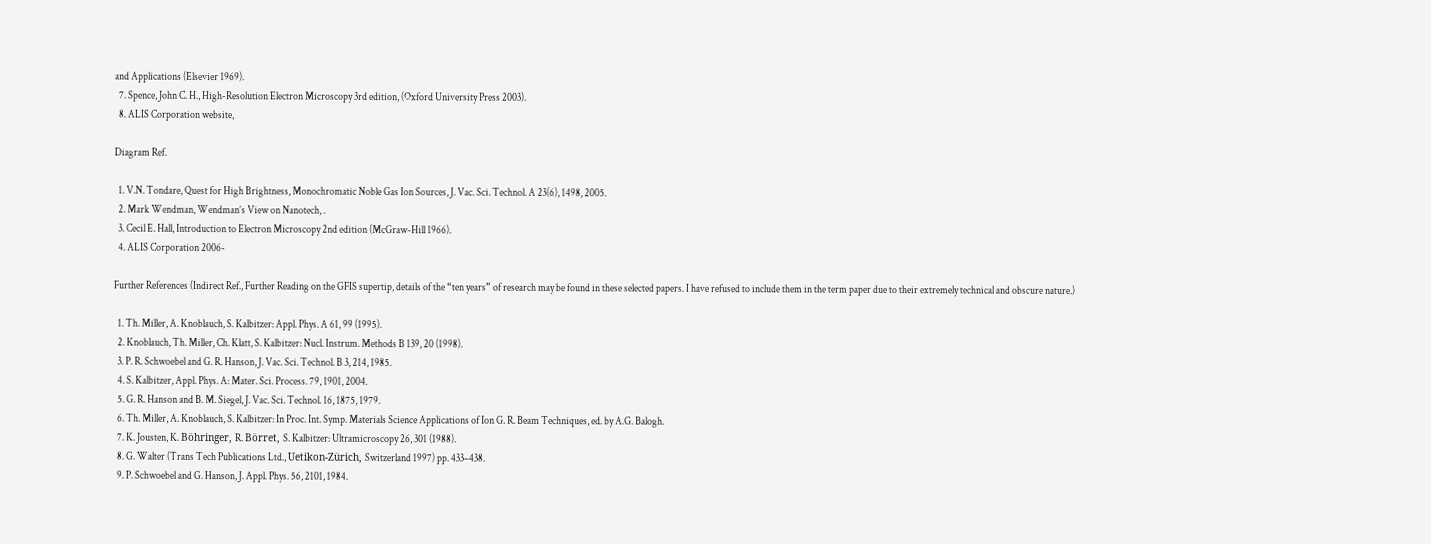and Applications (Elsevier 1969).
  7. Spence, John C. H., High-Resolution Electron Microscopy 3rd edition, (Oxford University Press 2003).
  8. ALIS Corporation website,

Diagram Ref.

  1. V.N. Tondare, Quest for High Brightness, Monochromatic Noble Gas Ion Sources, J. Vac. Sci. Technol. A 23(6), 1498, 2005.
  2. Mark Wendman, Wendman’s View on Nanotech, .
  3. Cecil E. Hall, Introduction to Electron Microscopy 2nd edition (McGraw-Hill 1966).
  4. ALIS Corporation 2006-

Further References (Indirect Ref., Further Reading on the GFIS supertip, details of the “ten years” of research may be found in these selected papers. I have refused to include them in the term paper due to their extremely technical and obscure nature.)

  1. Th. Miller, A. Knoblauch, S. Kalbitzer: Appl. Phys. A 61, 99 (1995).
  2. Knoblauch, Th. Miller, Ch. Klatt, S. Kalbitzer: Nucl. Instrum. Methods B 139, 20 (1998).
  3. P. R. Schwoebel and G. R. Hanson, J. Vac. Sci. Technol. B 3, 214, 1985.
  4. S. Kalbitzer, Appl. Phys. A: Mater. Sci. Process. 79, 1901, 2004.
  5. G. R. Hanson and B. M. Siegel, J. Vac. Sci. Technol. 16, 1875, 1979.
  6. Th. Miller, A. Knoblauch, S. Kalbitzer: In Proc. Int. Symp. Materials Science Applications of Ion G. R. Beam Techniques, ed. by A.G. Balogh.
  7. K. Jousten, K. Böhringer, R. Börret, S. Kalbitzer: Ultramicroscopy 26, 301 (1988).
  8. G. Walter (Trans Tech Publications Ltd., Uetikon-Zürich, Switzerland 1997) pp. 433–438.
  9. P. Schwoebel and G. Hanson, J. Appl. Phys. 56, 2101, 1984.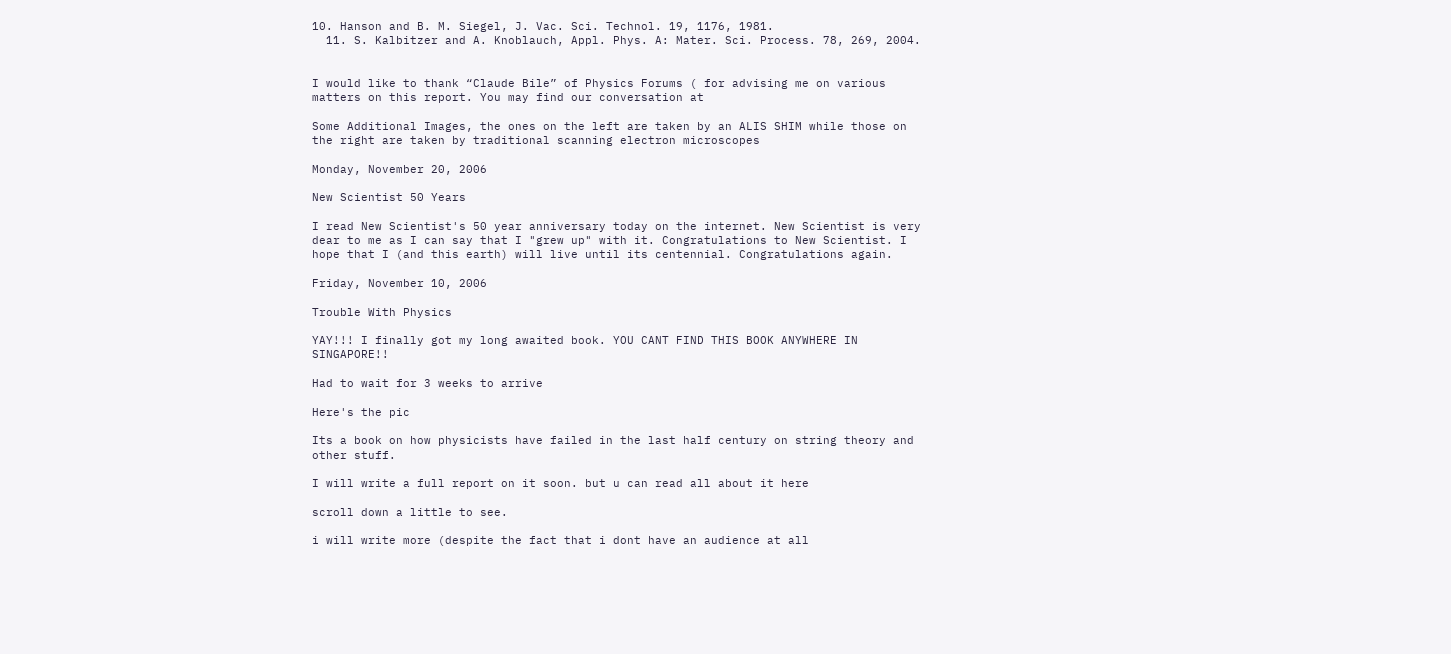10. Hanson and B. M. Siegel, J. Vac. Sci. Technol. 19, 1176, 1981.
  11. S. Kalbitzer and A. Knoblauch, Appl. Phys. A: Mater. Sci. Process. 78, 269, 2004.


I would like to thank “Claude Bile” of Physics Forums ( for advising me on various matters on this report. You may find our conversation at

Some Additional Images, the ones on the left are taken by an ALIS SHIM while those on the right are taken by traditional scanning electron microscopes

Monday, November 20, 2006

New Scientist 50 Years

I read New Scientist's 50 year anniversary today on the internet. New Scientist is very dear to me as I can say that I "grew up" with it. Congratulations to New Scientist. I hope that I (and this earth) will live until its centennial. Congratulations again.

Friday, November 10, 2006

Trouble With Physics

YAY!!! I finally got my long awaited book. YOU CANT FIND THIS BOOK ANYWHERE IN SINGAPORE!!

Had to wait for 3 weeks to arrive

Here's the pic

Its a book on how physicists have failed in the last half century on string theory and other stuff.

I will write a full report on it soon. but u can read all about it here

scroll down a little to see.

i will write more (despite the fact that i dont have an audience at all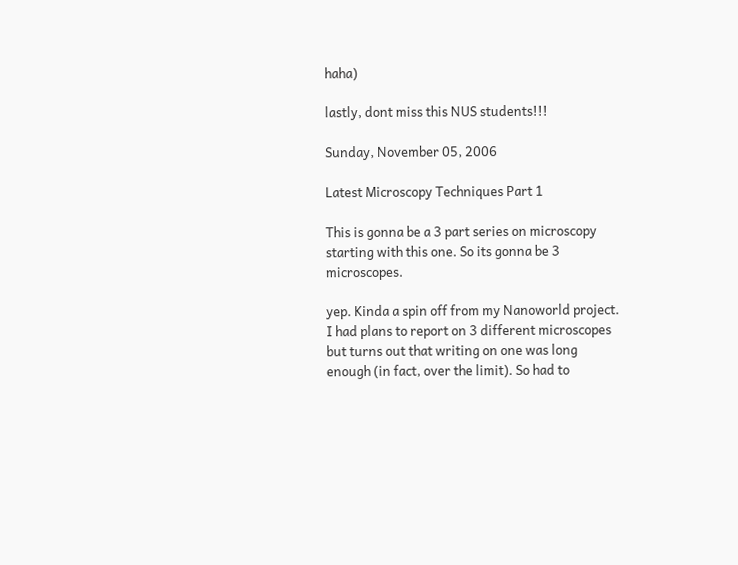haha)

lastly, dont miss this NUS students!!!

Sunday, November 05, 2006

Latest Microscopy Techniques Part 1

This is gonna be a 3 part series on microscopy starting with this one. So its gonna be 3 microscopes.

yep. Kinda a spin off from my Nanoworld project. I had plans to report on 3 different microscopes but turns out that writing on one was long enough (in fact, over the limit). So had to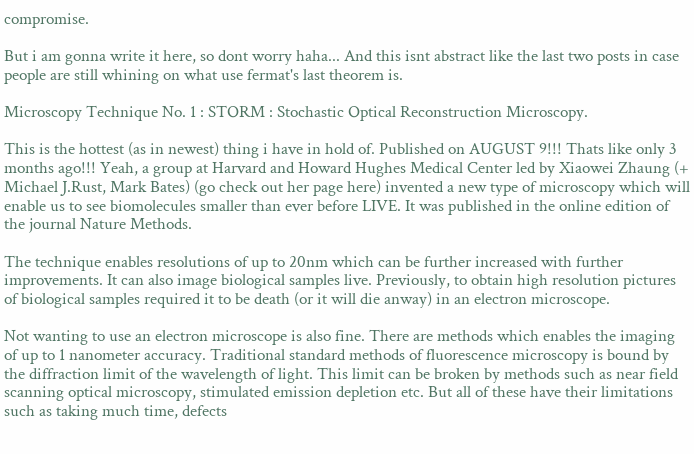compromise.

But i am gonna write it here, so dont worry haha... And this isnt abstract like the last two posts in case people are still whining on what use fermat's last theorem is.

Microscopy Technique No. 1 : STORM : Stochastic Optical Reconstruction Microscopy.

This is the hottest (as in newest) thing i have in hold of. Published on AUGUST 9!!! Thats like only 3 months ago!!! Yeah, a group at Harvard and Howard Hughes Medical Center led by Xiaowei Zhaung (+ Michael J.Rust, Mark Bates) (go check out her page here) invented a new type of microscopy which will enable us to see biomolecules smaller than ever before LIVE. It was published in the online edition of the journal Nature Methods.

The technique enables resolutions of up to 20nm which can be further increased with further improvements. It can also image biological samples live. Previously, to obtain high resolution pictures of biological samples required it to be death (or it will die anway) in an electron microscope.

Not wanting to use an electron microscope is also fine. There are methods which enables the imaging of up to 1 nanometer accuracy. Traditional standard methods of fluorescence microscopy is bound by the diffraction limit of the wavelength of light. This limit can be broken by methods such as near field scanning optical microscopy, stimulated emission depletion etc. But all of these have their limitations such as taking much time, defects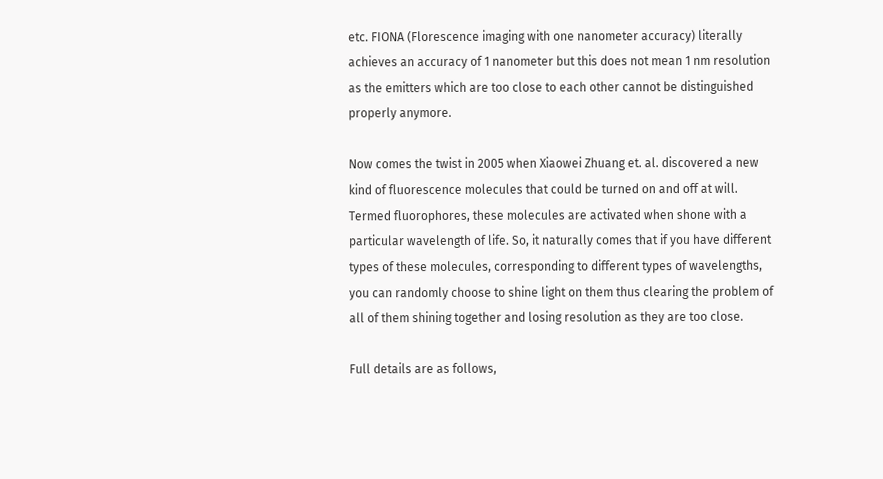etc. FIONA (Florescence imaging with one nanometer accuracy) literally achieves an accuracy of 1 nanometer but this does not mean 1 nm resolution as the emitters which are too close to each other cannot be distinguished properly anymore.

Now comes the twist in 2005 when Xiaowei Zhuang et. al. discovered a new kind of fluorescence molecules that could be turned on and off at will. Termed fluorophores, these molecules are activated when shone with a particular wavelength of life. So, it naturally comes that if you have different types of these molecules, corresponding to different types of wavelengths, you can randomly choose to shine light on them thus clearing the problem of all of them shining together and losing resolution as they are too close.

Full details are as follows,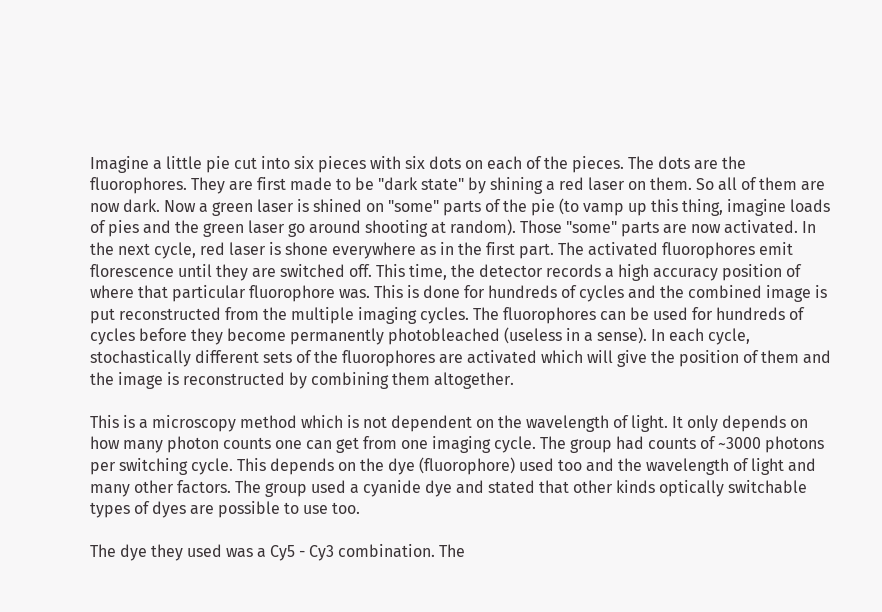Imagine a little pie cut into six pieces with six dots on each of the pieces. The dots are the fluorophores. They are first made to be "dark state" by shining a red laser on them. So all of them are now dark. Now a green laser is shined on "some" parts of the pie (to vamp up this thing, imagine loads of pies and the green laser go around shooting at random). Those "some" parts are now activated. In the next cycle, red laser is shone everywhere as in the first part. The activated fluorophores emit florescence until they are switched off. This time, the detector records a high accuracy position of where that particular fluorophore was. This is done for hundreds of cycles and the combined image is put reconstructed from the multiple imaging cycles. The fluorophores can be used for hundreds of cycles before they become permanently photobleached (useless in a sense). In each cycle, stochastically different sets of the fluorophores are activated which will give the position of them and the image is reconstructed by combining them altogether.

This is a microscopy method which is not dependent on the wavelength of light. It only depends on how many photon counts one can get from one imaging cycle. The group had counts of ~3000 photons per switching cycle. This depends on the dye (fluorophore) used too and the wavelength of light and many other factors. The group used a cyanide dye and stated that other kinds optically switchable types of dyes are possible to use too.

The dye they used was a Cy5 - Cy3 combination. The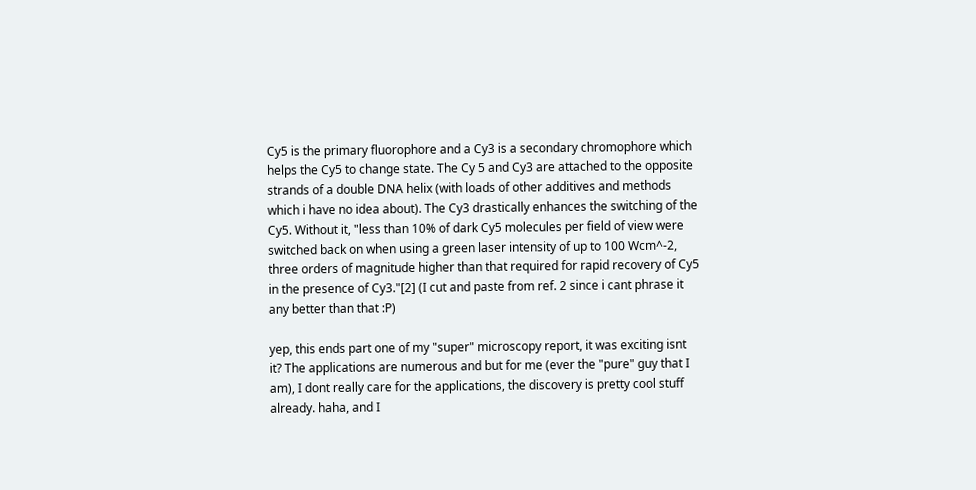Cy5 is the primary fluorophore and a Cy3 is a secondary chromophore which helps the Cy5 to change state. The Cy 5 and Cy3 are attached to the opposite strands of a double DNA helix (with loads of other additives and methods which i have no idea about). The Cy3 drastically enhances the switching of the Cy5. Without it, "less than 10% of dark Cy5 molecules per field of view were switched back on when using a green laser intensity of up to 100 Wcm^-2, three orders of magnitude higher than that required for rapid recovery of Cy5 in the presence of Cy3."[2] (I cut and paste from ref. 2 since i cant phrase it any better than that :P)

yep, this ends part one of my "super" microscopy report, it was exciting isnt it? The applications are numerous and but for me (ever the "pure" guy that I am), I dont really care for the applications, the discovery is pretty cool stuff already. haha, and I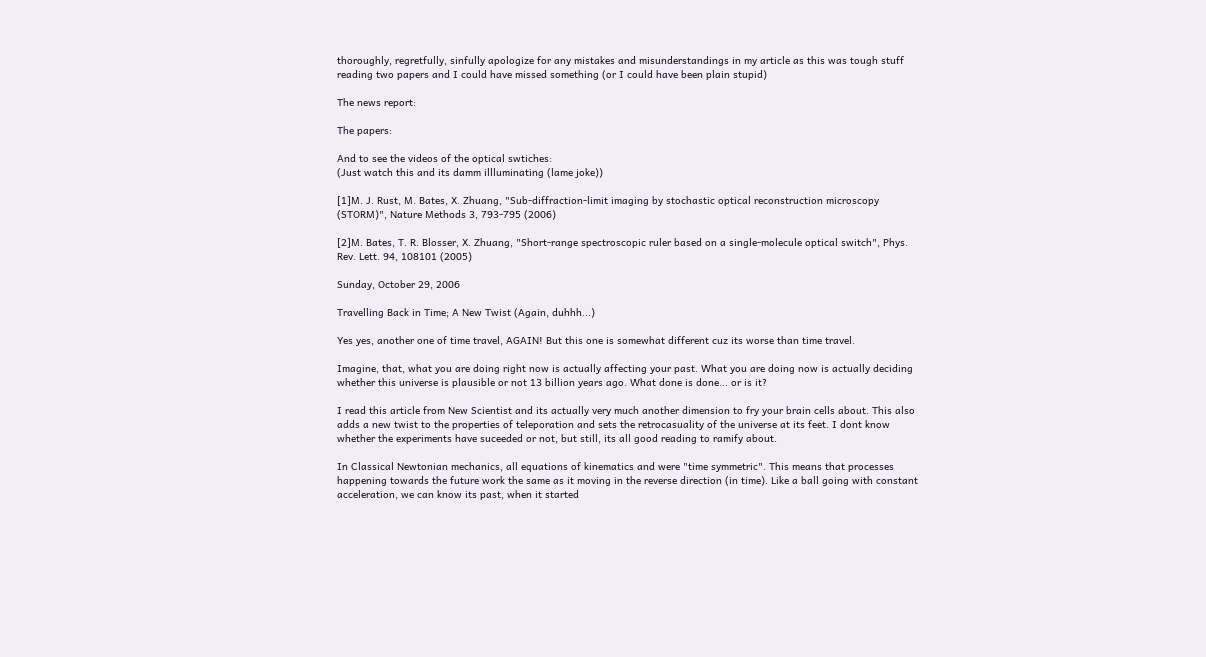thoroughly, regretfully, sinfully apologize for any mistakes and misunderstandings in my article as this was tough stuff reading two papers and I could have missed something (or I could have been plain stupid)

The news report:

The papers:

And to see the videos of the optical swtiches:
(Just watch this and its damm illluminating (lame joke))

[1]M. J. Rust, M. Bates, X. Zhuang, "Sub-diffraction-limit imaging by stochastic optical reconstruction microscopy (STORM)", Nature Methods 3, 793-795 (2006)

[2]M. Bates, T. R. Blosser, X. Zhuang, "Short-range spectroscopic ruler based on a single-molecule optical switch", Phys. Rev. Lett. 94, 108101 (2005)

Sunday, October 29, 2006

Travelling Back in Time; A New Twist (Again, duhhh...)

Yes yes, another one of time travel, AGAIN! But this one is somewhat different cuz its worse than time travel.

Imagine, that, what you are doing right now is actually affecting your past. What you are doing now is actually deciding whether this universe is plausible or not 13 billion years ago. What done is done... or is it?

I read this article from New Scientist and its actually very much another dimension to fry your brain cells about. This also adds a new twist to the properties of teleporation and sets the retrocasuality of the universe at its feet. I dont know whether the experiments have suceeded or not, but still, its all good reading to ramify about.

In Classical Newtonian mechanics, all equations of kinematics and were "time symmetric". This means that processes happening towards the future work the same as it moving in the reverse direction (in time). Like a ball going with constant acceleration, we can know its past, when it started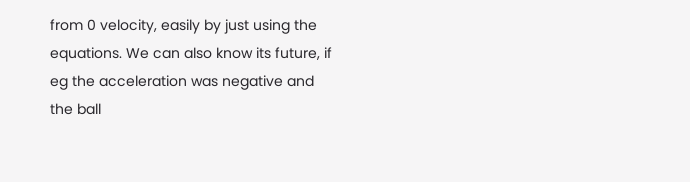from 0 velocity, easily by just using the equations. We can also know its future, if eg the acceleration was negative and the ball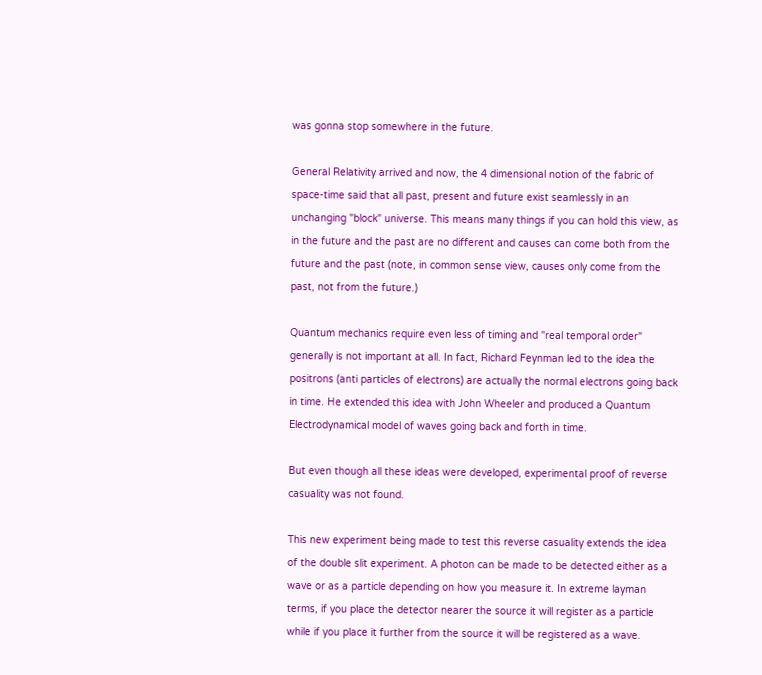was gonna stop somewhere in the future.

General Relativity arrived and now, the 4 dimensional notion of the fabric of space-time said that all past, present and future exist seamlessly in an unchanging "block" universe. This means many things if you can hold this view, as in the future and the past are no different and causes can come both from the future and the past (note, in common sense view, causes only come from the past, not from the future.)

Quantum mechanics require even less of timing and "real temporal order" generally is not important at all. In fact, Richard Feynman led to the idea the positrons (anti particles of electrons) are actually the normal electrons going back in time. He extended this idea with John Wheeler and produced a Quantum Electrodynamical model of waves going back and forth in time.

But even though all these ideas were developed, experimental proof of reverse casuality was not found.

This new experiment being made to test this reverse casuality extends the idea of the double slit experiment. A photon can be made to be detected either as a wave or as a particle depending on how you measure it. In extreme layman terms, if you place the detector nearer the source it will register as a particle while if you place it further from the source it will be registered as a wave.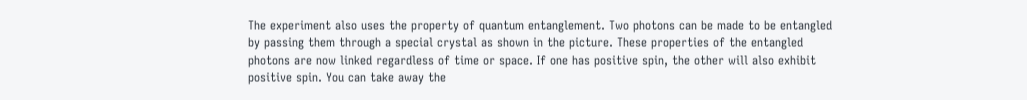The experiment also uses the property of quantum entanglement. Two photons can be made to be entangled by passing them through a special crystal as shown in the picture. These properties of the entangled photons are now linked regardless of time or space. If one has positive spin, the other will also exhibit positive spin. You can take away the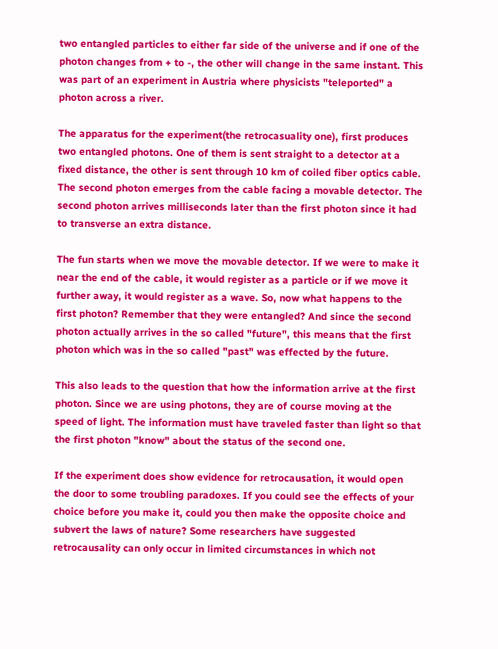two entangled particles to either far side of the universe and if one of the photon changes from + to -, the other will change in the same instant. This was part of an experiment in Austria where physicists "teleported" a photon across a river.

The apparatus for the experiment(the retrocasuality one), first produces two entangled photons. One of them is sent straight to a detector at a fixed distance, the other is sent through 10 km of coiled fiber optics cable. The second photon emerges from the cable facing a movable detector. The second photon arrives milliseconds later than the first photon since it had to transverse an extra distance.

The fun starts when we move the movable detector. If we were to make it near the end of the cable, it would register as a particle or if we move it further away, it would register as a wave. So, now what happens to the first photon? Remember that they were entangled? And since the second photon actually arrives in the so called "future", this means that the first photon which was in the so called "past" was effected by the future.

This also leads to the question that how the information arrive at the first photon. Since we are using photons, they are of course moving at the speed of light. The information must have traveled faster than light so that the first photon "know" about the status of the second one.

If the experiment does show evidence for retrocausation, it would open the door to some troubling paradoxes. If you could see the effects of your choice before you make it, could you then make the opposite choice and subvert the laws of nature? Some researchers have suggested retrocausality can only occur in limited circumstances in which not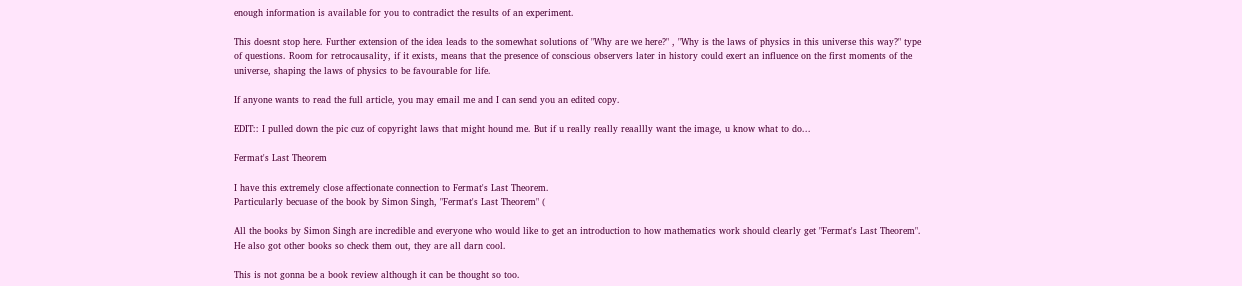enough information is available for you to contradict the results of an experiment.

This doesnt stop here. Further extension of the idea leads to the somewhat solutions of "Why are we here?" , "Why is the laws of physics in this universe this way?" type of questions. Room for retrocausality, if it exists, means that the presence of conscious observers later in history could exert an influence on the first moments of the universe, shaping the laws of physics to be favourable for life.

If anyone wants to read the full article, you may email me and I can send you an edited copy.

EDIT:: I pulled down the pic cuz of copyright laws that might hound me. But if u really really reaallly want the image, u know what to do...

Fermat's Last Theorem

I have this extremely close affectionate connection to Fermat's Last Theorem.
Particularly becuase of the book by Simon Singh, "Fermat's Last Theorem" (

All the books by Simon Singh are incredible and everyone who would like to get an introduction to how mathematics work should clearly get "Fermat's Last Theorem". He also got other books so check them out, they are all darn cool.

This is not gonna be a book review although it can be thought so too.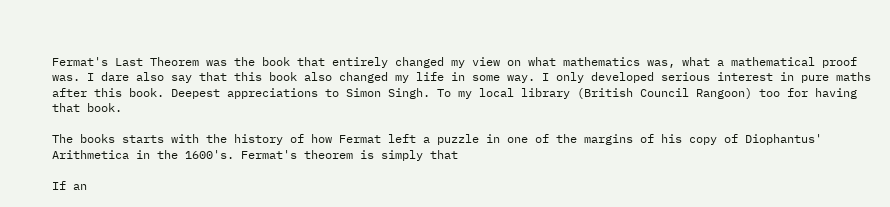Fermat's Last Theorem was the book that entirely changed my view on what mathematics was, what a mathematical proof was. I dare also say that this book also changed my life in some way. I only developed serious interest in pure maths after this book. Deepest appreciations to Simon Singh. To my local library (British Council Rangoon) too for having that book.

The books starts with the history of how Fermat left a puzzle in one of the margins of his copy of Diophantus' Arithmetica in the 1600's. Fermat's theorem is simply that

If an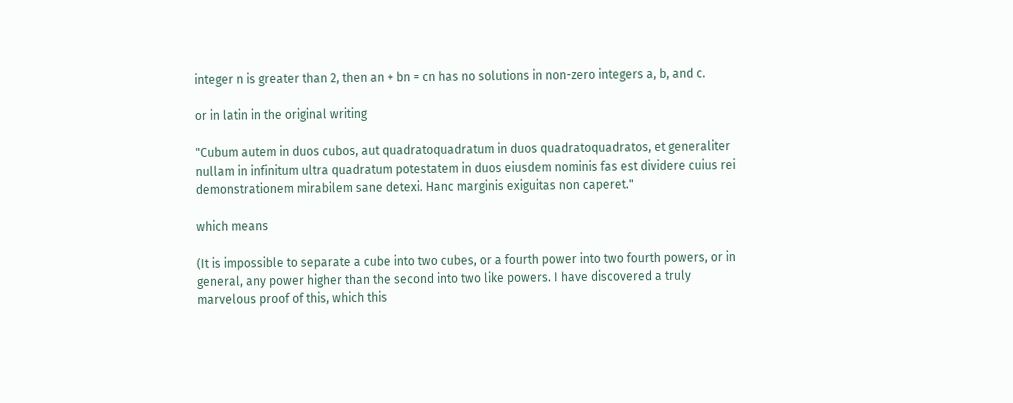integer n is greater than 2, then an + bn = cn has no solutions in non-zero integers a, b, and c.

or in latin in the original writing

"Cubum autem in duos cubos, aut quadratoquadratum in duos quadratoquadratos, et generaliter nullam in infinitum ultra quadratum potestatem in duos eiusdem nominis fas est dividere cuius rei demonstrationem mirabilem sane detexi. Hanc marginis exiguitas non caperet."

which means

(It is impossible to separate a cube into two cubes, or a fourth power into two fourth powers, or in general, any power higher than the second into two like powers. I have discovered a truly marvelous proof of this, which this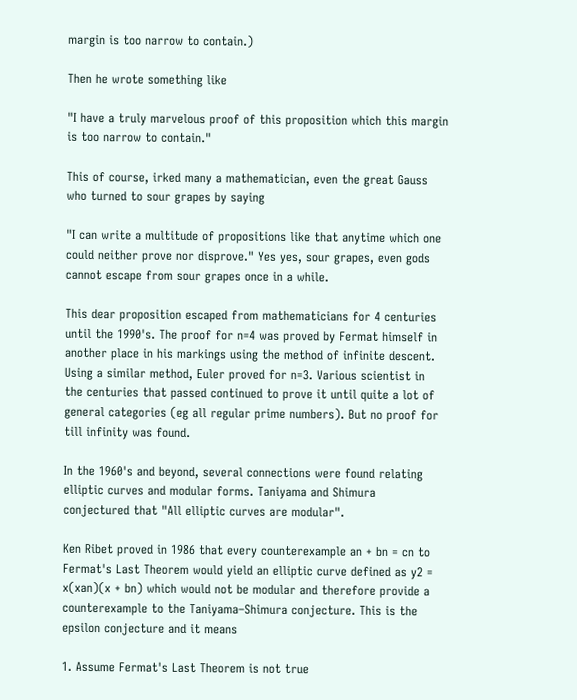margin is too narrow to contain.)

Then he wrote something like

"I have a truly marvelous proof of this proposition which this margin is too narrow to contain."

This of course, irked many a mathematician, even the great Gauss who turned to sour grapes by saying

"I can write a multitude of propositions like that anytime which one could neither prove nor disprove." Yes yes, sour grapes, even gods cannot escape from sour grapes once in a while.

This dear proposition escaped from mathematicians for 4 centuries until the 1990's. The proof for n=4 was proved by Fermat himself in another place in his markings using the method of infinite descent. Using a similar method, Euler proved for n=3. Various scientist in the centuries that passed continued to prove it until quite a lot of general categories (eg all regular prime numbers). But no proof for till infinity was found.

In the 1960's and beyond, several connections were found relating elliptic curves and modular forms. Taniyama and Shimura conjectured that "All elliptic curves are modular".

Ken Ribet proved in 1986 that every counterexample an + bn = cn to Fermat's Last Theorem would yield an elliptic curve defined as y2 = x(xan)(x + bn) which would not be modular and therefore provide a counterexample to the Taniyama–Shimura conjecture. This is the epsilon conjecture and it means

1. Assume Fermat's Last Theorem is not true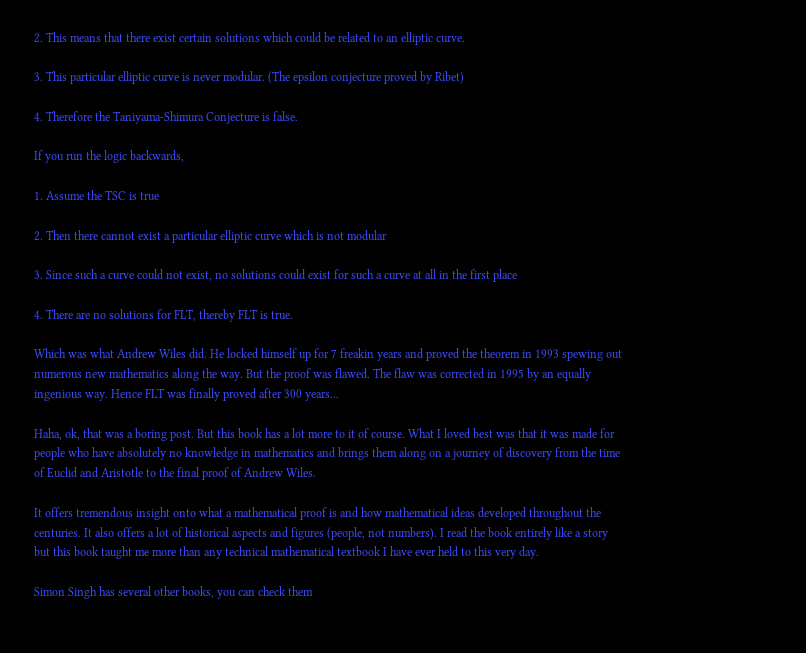2. This means that there exist certain solutions which could be related to an elliptic curve.

3. This particular elliptic curve is never modular. (The epsilon conjecture proved by Ribet)

4. Therefore the Taniyama-Shimura Conjecture is false.

If you run the logic backwards,

1. Assume the TSC is true

2. Then there cannot exist a particular elliptic curve which is not modular

3. Since such a curve could not exist, no solutions could exist for such a curve at all in the first place

4. There are no solutions for FLT, thereby FLT is true.

Which was what Andrew Wiles did. He locked himself up for 7 freakin years and proved the theorem in 1993 spewing out numerous new mathematics along the way. But the proof was flawed. The flaw was corrected in 1995 by an equally ingenious way. Hence FLT was finally proved after 300 years...

Haha, ok, that was a boring post. But this book has a lot more to it of course. What I loved best was that it was made for people who have absolutely no knowledge in mathematics and brings them along on a journey of discovery from the time of Euclid and Aristotle to the final proof of Andrew Wiles.

It offers tremendous insight onto what a mathematical proof is and how mathematical ideas developed throughout the centuries. It also offers a lot of historical aspects and figures (people, not numbers). I read the book entirely like a story but this book taught me more than any technical mathematical textbook I have ever held to this very day.

Simon Singh has several other books, you can check them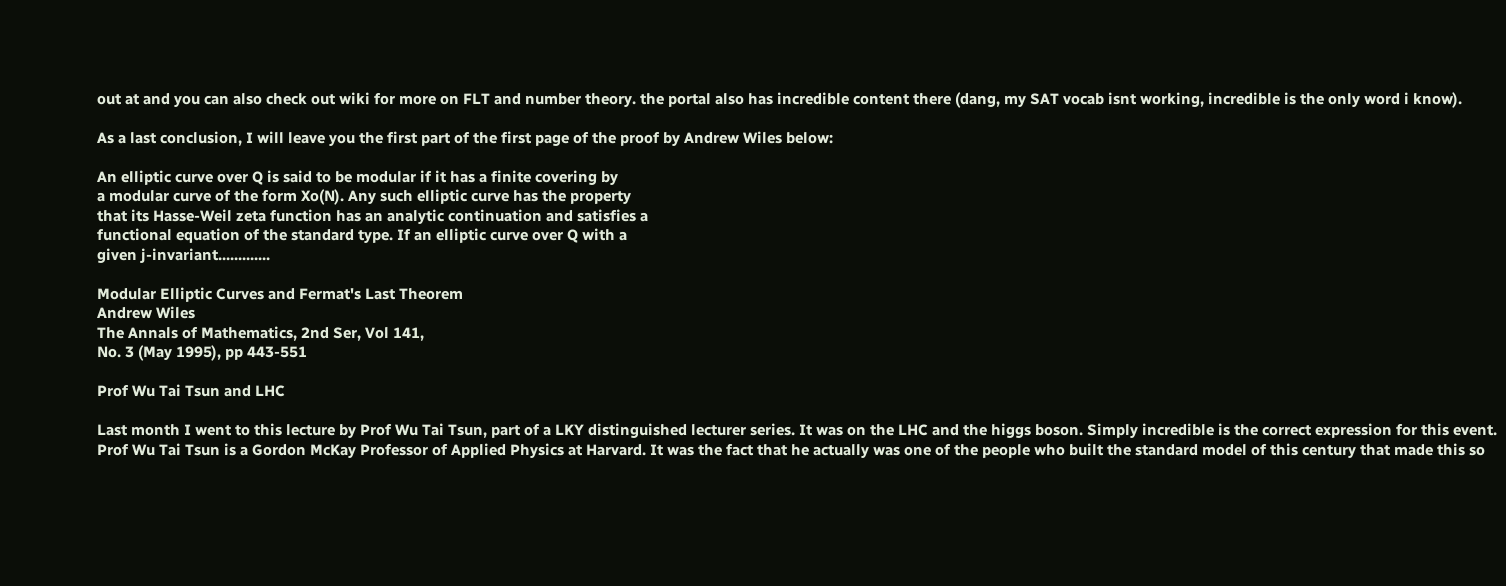out at and you can also check out wiki for more on FLT and number theory. the portal also has incredible content there (dang, my SAT vocab isnt working, incredible is the only word i know).

As a last conclusion, I will leave you the first part of the first page of the proof by Andrew Wiles below:

An elliptic curve over Q is said to be modular if it has a finite covering by
a modular curve of the form Xo(N). Any such elliptic curve has the property
that its Hasse-Weil zeta function has an analytic continuation and satisfies a
functional equation of the standard type. If an elliptic curve over Q with a
given j-invariant.............

Modular Elliptic Curves and Fermat's Last Theorem
Andrew Wiles
The Annals of Mathematics, 2nd Ser, Vol 141,
No. 3 (May 1995), pp 443-551

Prof Wu Tai Tsun and LHC

Last month I went to this lecture by Prof Wu Tai Tsun, part of a LKY distinguished lecturer series. It was on the LHC and the higgs boson. Simply incredible is the correct expression for this event.
Prof Wu Tai Tsun is a Gordon McKay Professor of Applied Physics at Harvard. It was the fact that he actually was one of the people who built the standard model of this century that made this so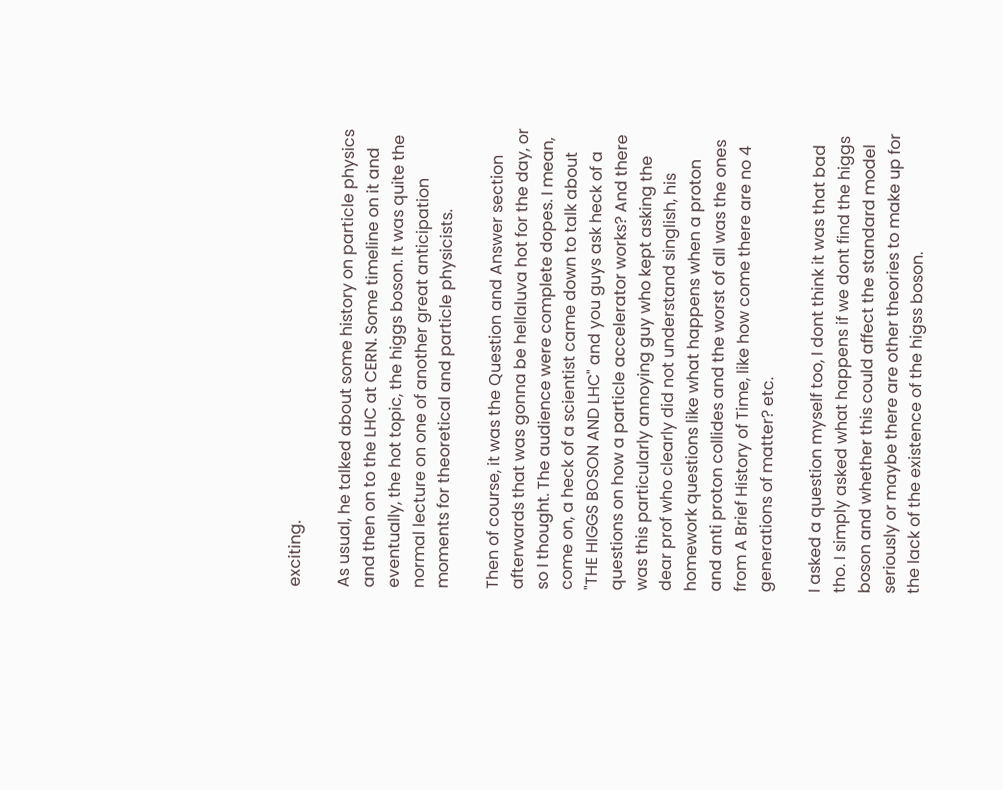exciting.

As usual, he talked about some history on particle physics and then on to the LHC at CERN. Some timeline on it and eventually, the hot topic, the higgs boson. It was quite the normal lecture on one of another great anticipation moments for theoretical and particle physicists.

Then of course, it was the Question and Answer section afterwards that was gonna be hellaluva hot for the day, or so I thought. The audience were complete dopes. I mean, come on, a heck of a scientist came down to talk about "THE HIGGS BOSON AND LHC" and you guys ask heck of a questions on how a particle accelerator works? And there was this particularly annoying guy who kept asking the dear prof who clearly did not understand singlish, his homework questions like what happens when a proton and anti proton collides and the worst of all was the ones from A Brief History of Time, like how come there are no 4 generations of matter? etc.

I asked a question myself too, I dont think it was that bad tho. I simply asked what happens if we dont find the higgs boson and whether this could affect the standard model seriously or maybe there are other theories to make up for the lack of the existence of the higss boson.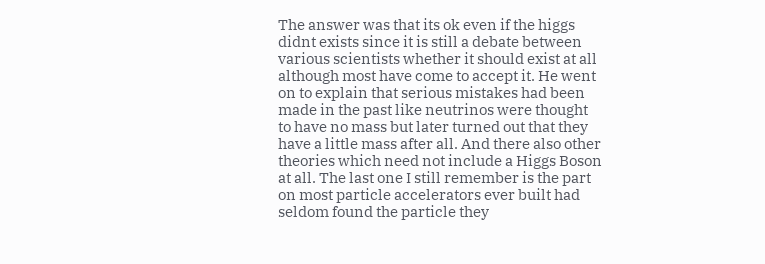The answer was that its ok even if the higgs didnt exists since it is still a debate between various scientists whether it should exist at all although most have come to accept it. He went on to explain that serious mistakes had been made in the past like neutrinos were thought to have no mass but later turned out that they have a little mass after all. And there also other theories which need not include a Higgs Boson at all. The last one I still remember is the part on most particle accelerators ever built had seldom found the particle they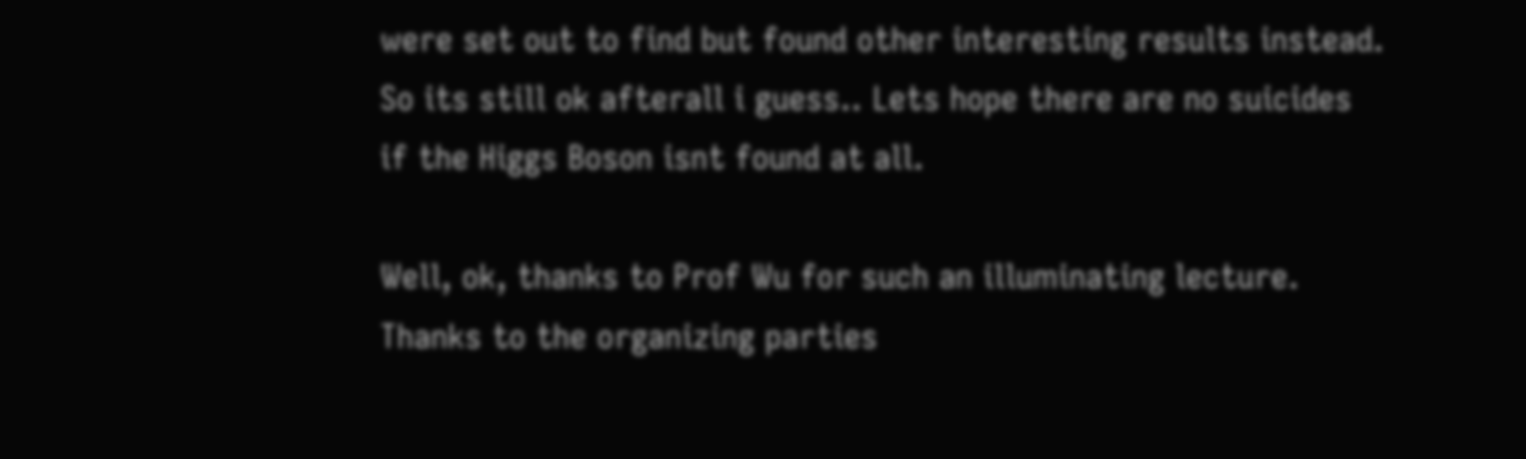were set out to find but found other interesting results instead. So its still ok afterall i guess.. Lets hope there are no suicides if the Higgs Boson isnt found at all.

Well, ok, thanks to Prof Wu for such an illuminating lecture. Thanks to the organizing parties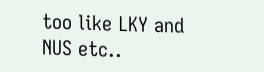too like LKY and NUS etc..